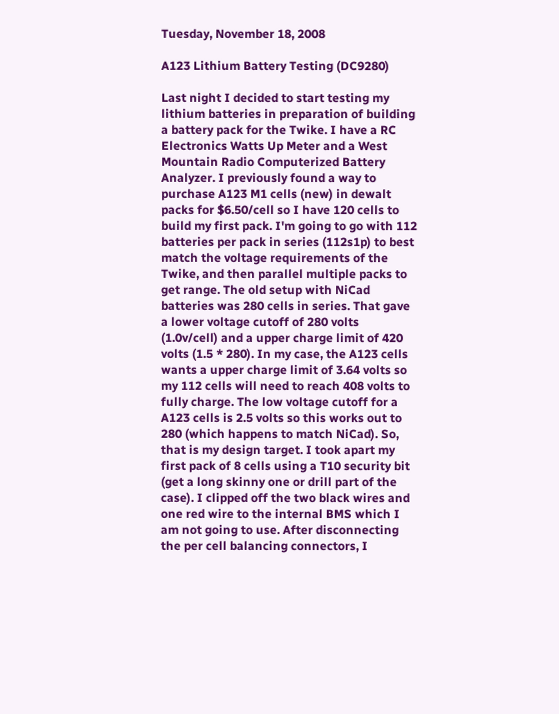Tuesday, November 18, 2008

A123 Lithium Battery Testing (DC9280)

Last night I decided to start testing my lithium batteries in preparation of building a battery pack for the Twike. I have a RC Electronics Watts Up Meter and a West Mountain Radio Computerized Battery Analyzer. I previously found a way to purchase A123 M1 cells (new) in dewalt packs for $6.50/cell so I have 120 cells to build my first pack. I'm going to go with 112 batteries per pack in series (112s1p) to best match the voltage requirements of the Twike, and then parallel multiple packs to get range. The old setup with NiCad batteries was 280 cells in series. That gave a lower voltage cutoff of 280 volts (1.0v/cell) and a upper charge limit of 420 volts (1.5 * 280). In my case, the A123 cells wants a upper charge limit of 3.64 volts so my 112 cells will need to reach 408 volts to fully charge. The low voltage cutoff for a A123 cells is 2.5 volts so this works out to 280 (which happens to match NiCad). So, that is my design target. I took apart my first pack of 8 cells using a T10 security bit (get a long skinny one or drill part of the case). I clipped off the two black wires and one red wire to the internal BMS which I am not going to use. After disconnecting the per cell balancing connectors, I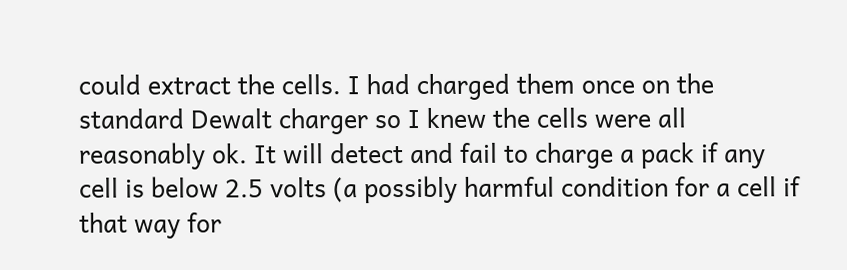could extract the cells. I had charged them once on the standard Dewalt charger so I knew the cells were all reasonably ok. It will detect and fail to charge a pack if any cell is below 2.5 volts (a possibly harmful condition for a cell if that way for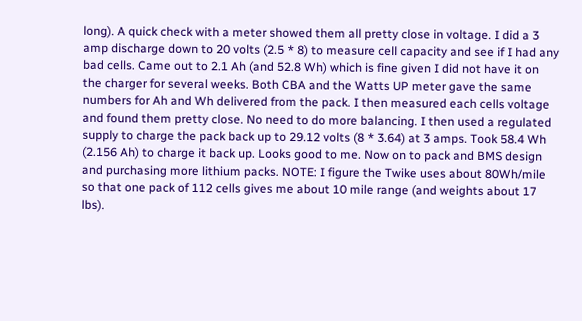long). A quick check with a meter showed them all pretty close in voltage. I did a 3 amp discharge down to 20 volts (2.5 * 8) to measure cell capacity and see if I had any bad cells. Came out to 2.1 Ah (and 52.8 Wh) which is fine given I did not have it on the charger for several weeks. Both CBA and the Watts UP meter gave the same numbers for Ah and Wh delivered from the pack. I then measured each cells voltage and found them pretty close. No need to do more balancing. I then used a regulated supply to charge the pack back up to 29.12 volts (8 * 3.64) at 3 amps. Took 58.4 Wh (2.156 Ah) to charge it back up. Looks good to me. Now on to pack and BMS design and purchasing more lithium packs. NOTE: I figure the Twike uses about 80Wh/mile so that one pack of 112 cells gives me about 10 mile range (and weights about 17 lbs).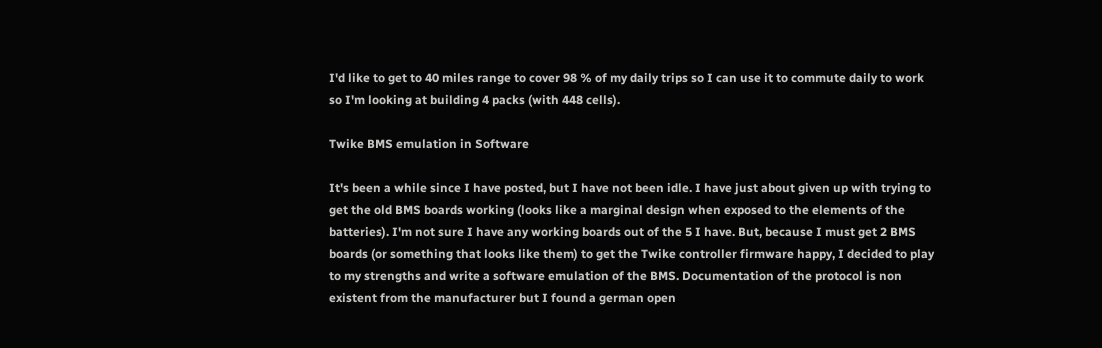I'd like to get to 40 miles range to cover 98 % of my daily trips so I can use it to commute daily to work so I'm looking at building 4 packs (with 448 cells).

Twike BMS emulation in Software

It's been a while since I have posted, but I have not been idle. I have just about given up with trying to get the old BMS boards working (looks like a marginal design when exposed to the elements of the batteries). I'm not sure I have any working boards out of the 5 I have. But, because I must get 2 BMS boards (or something that looks like them) to get the Twike controller firmware happy, I decided to play to my strengths and write a software emulation of the BMS. Documentation of the protocol is non existent from the manufacturer but I found a german open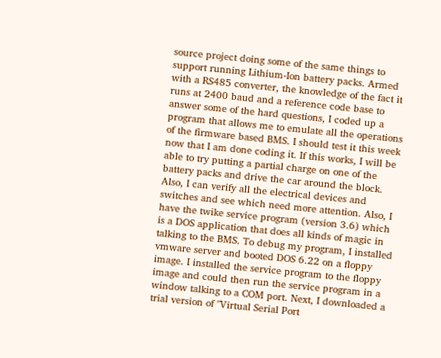source project doing some of the same things to support running Lithium-Ion battery packs. Armed with a RS485 converter, the knowledge of the fact it runs at 2400 baud and a reference code base to answer some of the hard questions, I coded up a program that allows me to emulate all the operations of the firmware based BMS. I should test it this week now that I am done coding it. If this works, I will be able to try putting a partial charge on one of the battery packs and drive the car around the block. Also, I can verify all the electrical devices and switches and see which need more attention. Also, I have the twike service program (version 3.6) which is a DOS application that does all kinds of magic in talking to the BMS. To debug my program, I installed vmware server and booted DOS 6.22 on a floppy image. I installed the service program to the floppy image and could then run the service program in a window talking to a COM port. Next, I downloaded a trial version of "Virtual Serial Port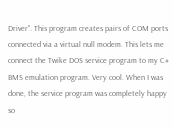Driver". This program creates pairs of COM ports connected via a virtual null modem. This lets me connect the Twike DOS service program to my C# BMS emulation program. Very cool. When I was done, the service program was completely happy so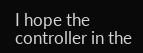I hope the controller in the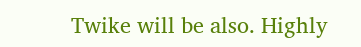Twike will be also. Highly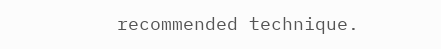recommended technique.